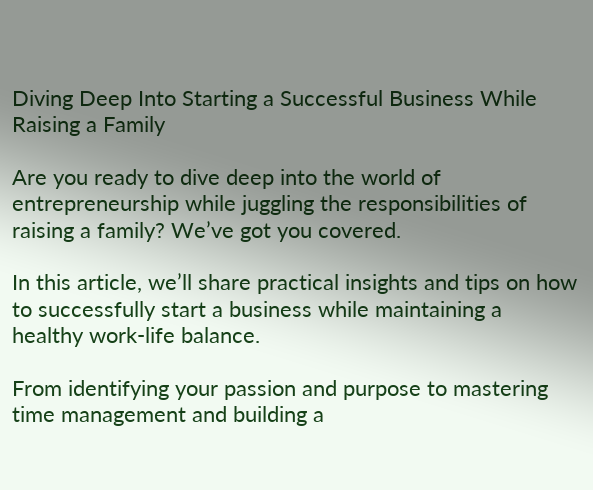Diving Deep Into Starting a Successful Business While Raising a Family

Are you ready to dive deep into the world of entrepreneurship while juggling the responsibilities of raising a family? We’ve got you covered.

In this article, we’ll share practical insights and tips on how to successfully start a business while maintaining a healthy work-life balance.

From identifying your passion and purpose to mastering time management and building a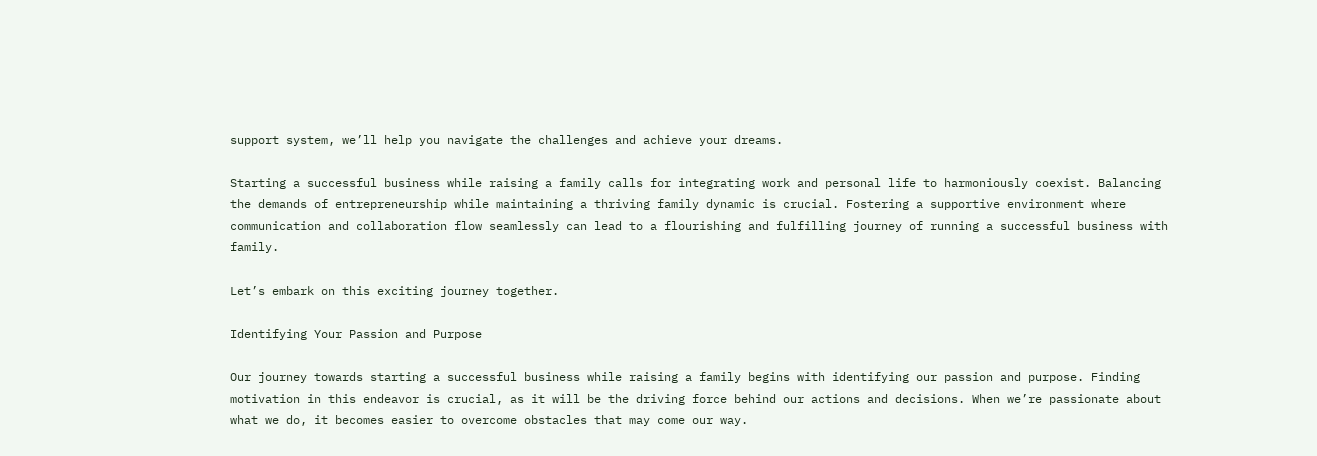support system, we’ll help you navigate the challenges and achieve your dreams.

Starting a successful business while raising a family calls for integrating work and personal life to harmoniously coexist. Balancing the demands of entrepreneurship while maintaining a thriving family dynamic is crucial. Fostering a supportive environment where communication and collaboration flow seamlessly can lead to a flourishing and fulfilling journey of running a successful business with family.

Let’s embark on this exciting journey together.

Identifying Your Passion and Purpose

Our journey towards starting a successful business while raising a family begins with identifying our passion and purpose. Finding motivation in this endeavor is crucial, as it will be the driving force behind our actions and decisions. When we’re passionate about what we do, it becomes easier to overcome obstacles that may come our way.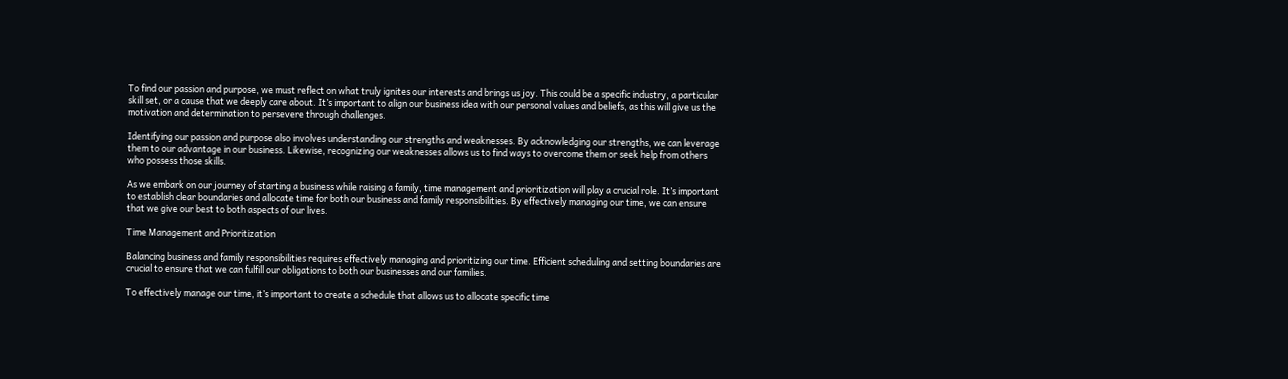To find our passion and purpose, we must reflect on what truly ignites our interests and brings us joy. This could be a specific industry, a particular skill set, or a cause that we deeply care about. It’s important to align our business idea with our personal values and beliefs, as this will give us the motivation and determination to persevere through challenges.

Identifying our passion and purpose also involves understanding our strengths and weaknesses. By acknowledging our strengths, we can leverage them to our advantage in our business. Likewise, recognizing our weaknesses allows us to find ways to overcome them or seek help from others who possess those skills.

As we embark on our journey of starting a business while raising a family, time management and prioritization will play a crucial role. It’s important to establish clear boundaries and allocate time for both our business and family responsibilities. By effectively managing our time, we can ensure that we give our best to both aspects of our lives.

Time Management and Prioritization

Balancing business and family responsibilities requires effectively managing and prioritizing our time. Efficient scheduling and setting boundaries are crucial to ensure that we can fulfill our obligations to both our businesses and our families.

To effectively manage our time, it’s important to create a schedule that allows us to allocate specific time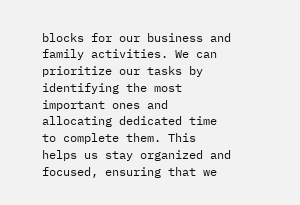blocks for our business and family activities. We can prioritize our tasks by identifying the most important ones and allocating dedicated time to complete them. This helps us stay organized and focused, ensuring that we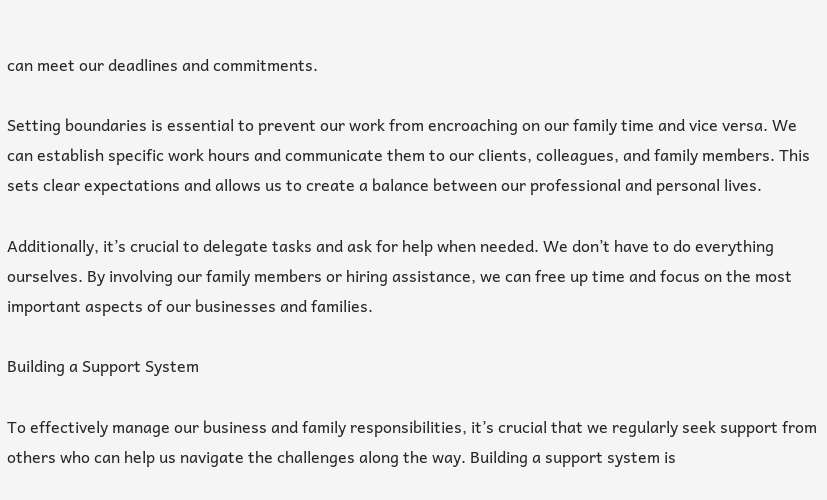can meet our deadlines and commitments.

Setting boundaries is essential to prevent our work from encroaching on our family time and vice versa. We can establish specific work hours and communicate them to our clients, colleagues, and family members. This sets clear expectations and allows us to create a balance between our professional and personal lives.

Additionally, it’s crucial to delegate tasks and ask for help when needed. We don’t have to do everything ourselves. By involving our family members or hiring assistance, we can free up time and focus on the most important aspects of our businesses and families.

Building a Support System

To effectively manage our business and family responsibilities, it’s crucial that we regularly seek support from others who can help us navigate the challenges along the way. Building a support system is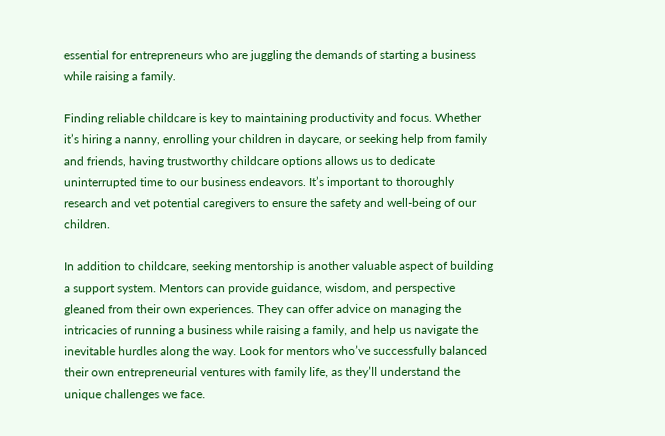essential for entrepreneurs who are juggling the demands of starting a business while raising a family.

Finding reliable childcare is key to maintaining productivity and focus. Whether it’s hiring a nanny, enrolling your children in daycare, or seeking help from family and friends, having trustworthy childcare options allows us to dedicate uninterrupted time to our business endeavors. It’s important to thoroughly research and vet potential caregivers to ensure the safety and well-being of our children.

In addition to childcare, seeking mentorship is another valuable aspect of building a support system. Mentors can provide guidance, wisdom, and perspective gleaned from their own experiences. They can offer advice on managing the intricacies of running a business while raising a family, and help us navigate the inevitable hurdles along the way. Look for mentors who’ve successfully balanced their own entrepreneurial ventures with family life, as they’ll understand the unique challenges we face.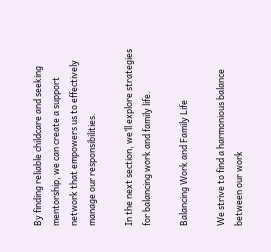By finding reliable childcare and seeking mentorship, we can create a support network that empowers us to effectively manage our responsibilities.

In the next section, we’ll explore strategies for balancing work and family life.

Balancing Work and Family Life

We strive to find a harmonious balance between our work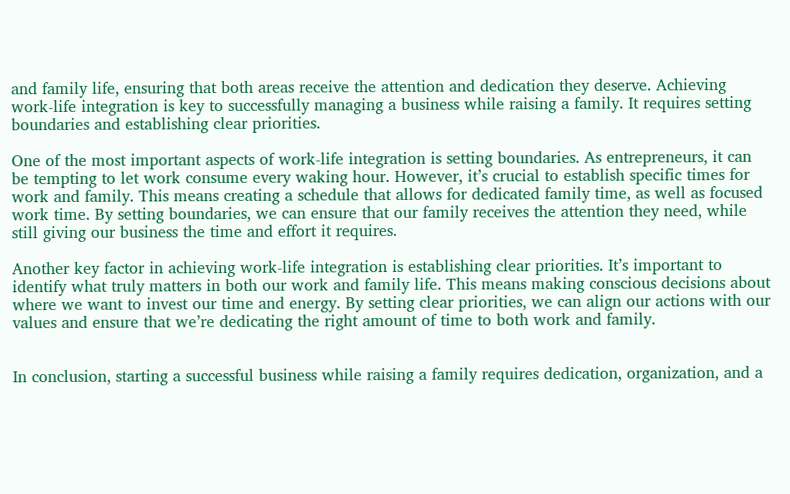and family life, ensuring that both areas receive the attention and dedication they deserve. Achieving work-life integration is key to successfully managing a business while raising a family. It requires setting boundaries and establishing clear priorities.

One of the most important aspects of work-life integration is setting boundaries. As entrepreneurs, it can be tempting to let work consume every waking hour. However, it’s crucial to establish specific times for work and family. This means creating a schedule that allows for dedicated family time, as well as focused work time. By setting boundaries, we can ensure that our family receives the attention they need, while still giving our business the time and effort it requires.

Another key factor in achieving work-life integration is establishing clear priorities. It’s important to identify what truly matters in both our work and family life. This means making conscious decisions about where we want to invest our time and energy. By setting clear priorities, we can align our actions with our values and ensure that we’re dedicating the right amount of time to both work and family.


In conclusion, starting a successful business while raising a family requires dedication, organization, and a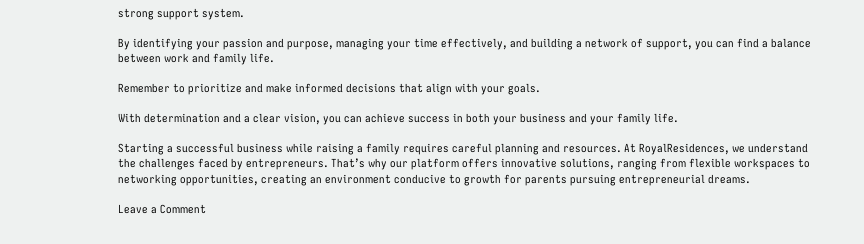strong support system.

By identifying your passion and purpose, managing your time effectively, and building a network of support, you can find a balance between work and family life.

Remember to prioritize and make informed decisions that align with your goals.

With determination and a clear vision, you can achieve success in both your business and your family life.

Starting a successful business while raising a family requires careful planning and resources. At RoyalResidences, we understand the challenges faced by entrepreneurs. That’s why our platform offers innovative solutions, ranging from flexible workspaces to networking opportunities, creating an environment conducive to growth for parents pursuing entrepreneurial dreams.

Leave a Comment